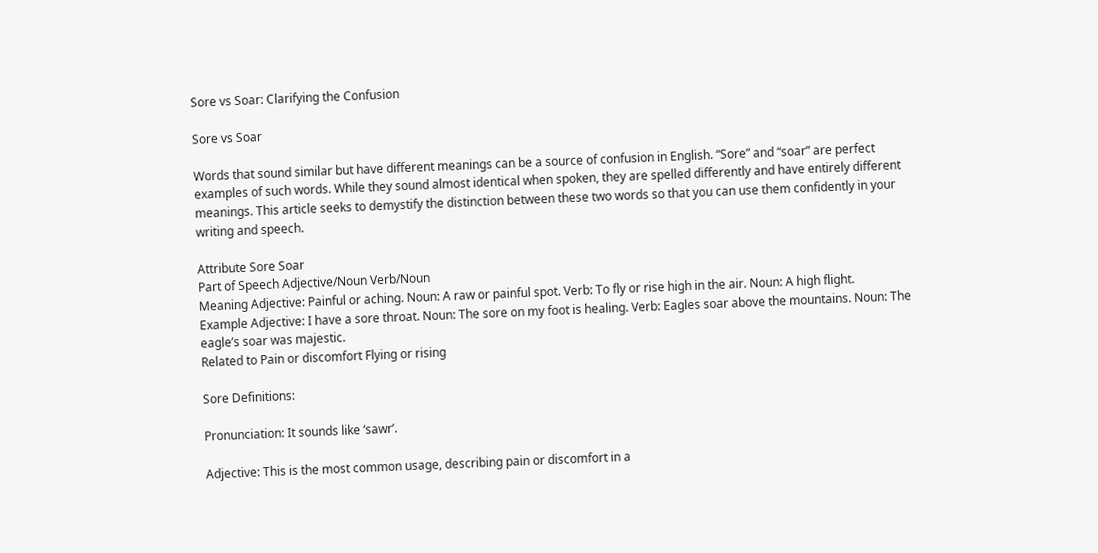Sore vs Soar: Clarifying the Confusion

Sore vs Soar

Words that sound similar but have different meanings can be a source of confusion in English. “Sore” and “soar” are perfect examples of such words. While they sound almost identical when spoken, they are spelled differently and have entirely different meanings. This article seeks to demystify the distinction between these two words so that you can use them confidently in your writing and speech.

Attribute Sore Soar
Part of Speech Adjective/Noun Verb/Noun
Meaning Adjective: Painful or aching. Noun: A raw or painful spot. Verb: To fly or rise high in the air. Noun: A high flight.
Example Adjective: I have a sore throat. Noun: The sore on my foot is healing. Verb: Eagles soar above the mountains. Noun: The eagle’s soar was majestic.
Related to Pain or discomfort Flying or rising

Sore Definitions:

Pronunciation: It sounds like ‘sawr’.

Adjective: This is the most common usage, describing pain or discomfort in a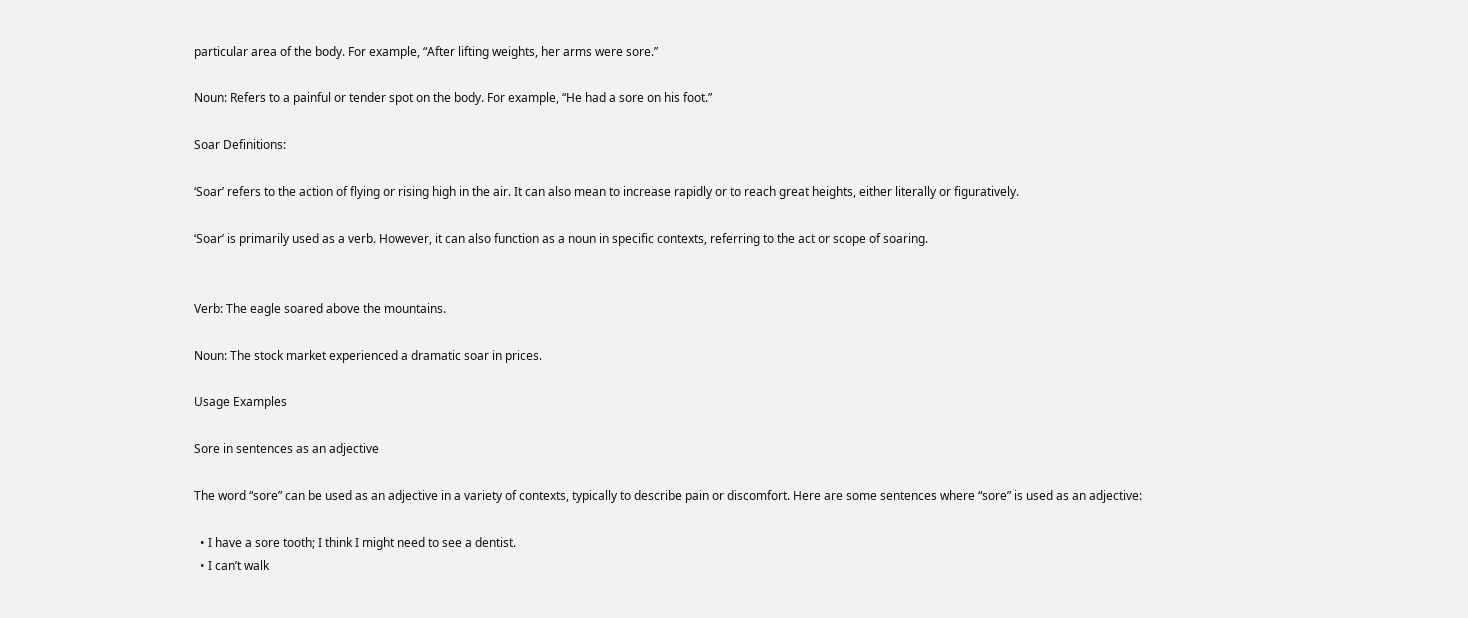particular area of the body. For example, “After lifting weights, her arms were sore.”

Noun: Refers to a painful or tender spot on the body. For example, “He had a sore on his foot.”

Soar Definitions:

‘Soar’ refers to the action of flying or rising high in the air. It can also mean to increase rapidly or to reach great heights, either literally or figuratively.

‘Soar’ is primarily used as a verb. However, it can also function as a noun in specific contexts, referring to the act or scope of soaring.


Verb: The eagle soared above the mountains.

Noun: The stock market experienced a dramatic soar in prices.

Usage Examples

Sore in sentences as an adjective

The word “sore” can be used as an adjective in a variety of contexts, typically to describe pain or discomfort. Here are some sentences where “sore” is used as an adjective:

  • I have a sore tooth; I think I might need to see a dentist.
  • I can’t walk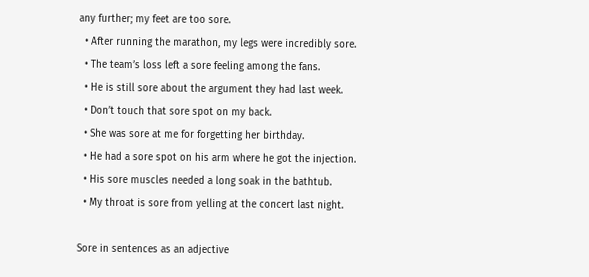any further; my feet are too sore.
  • After running the marathon, my legs were incredibly sore.
  • The team’s loss left a sore feeling among the fans.
  • He is still sore about the argument they had last week.
  • Don’t touch that sore spot on my back.
  • She was sore at me for forgetting her birthday.
  • He had a sore spot on his arm where he got the injection.
  • His sore muscles needed a long soak in the bathtub.
  • My throat is sore from yelling at the concert last night.

Sore in sentences as an adjective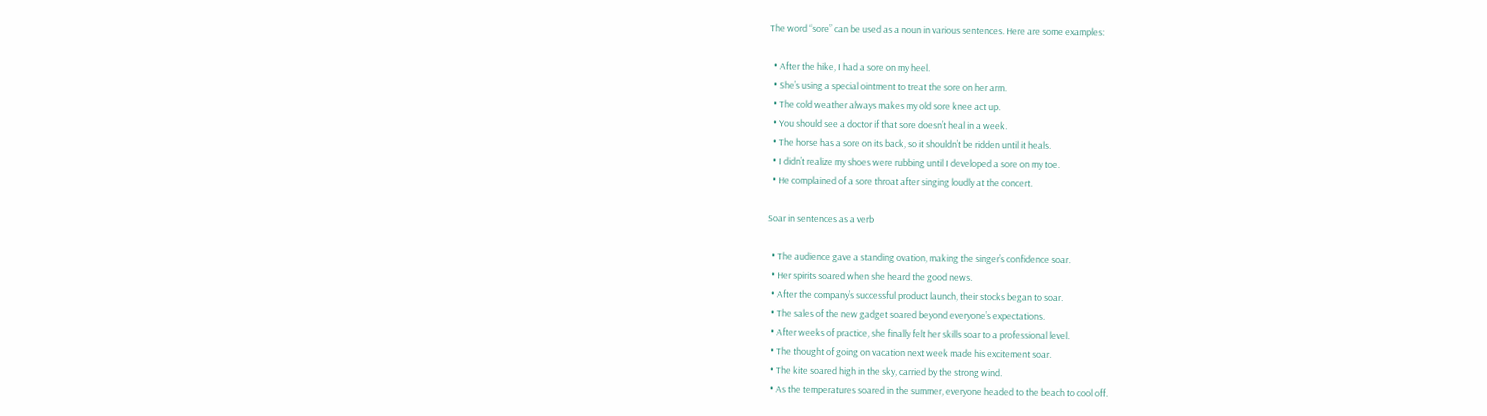The word “sore” can be used as a noun in various sentences. Here are some examples:

  • After the hike, I had a sore on my heel.
  • She’s using a special ointment to treat the sore on her arm.
  • The cold weather always makes my old sore knee act up.
  • You should see a doctor if that sore doesn’t heal in a week.
  • The horse has a sore on its back, so it shouldn’t be ridden until it heals.
  • I didn’t realize my shoes were rubbing until I developed a sore on my toe.
  • He complained of a sore throat after singing loudly at the concert.

Soar in sentences as a verb

  • The audience gave a standing ovation, making the singer’s confidence soar.
  • Her spirits soared when she heard the good news.
  • After the company’s successful product launch, their stocks began to soar.
  • The sales of the new gadget soared beyond everyone’s expectations.
  • After weeks of practice, she finally felt her skills soar to a professional level.
  • The thought of going on vacation next week made his excitement soar.
  • The kite soared high in the sky, carried by the strong wind.
  • As the temperatures soared in the summer, everyone headed to the beach to cool off.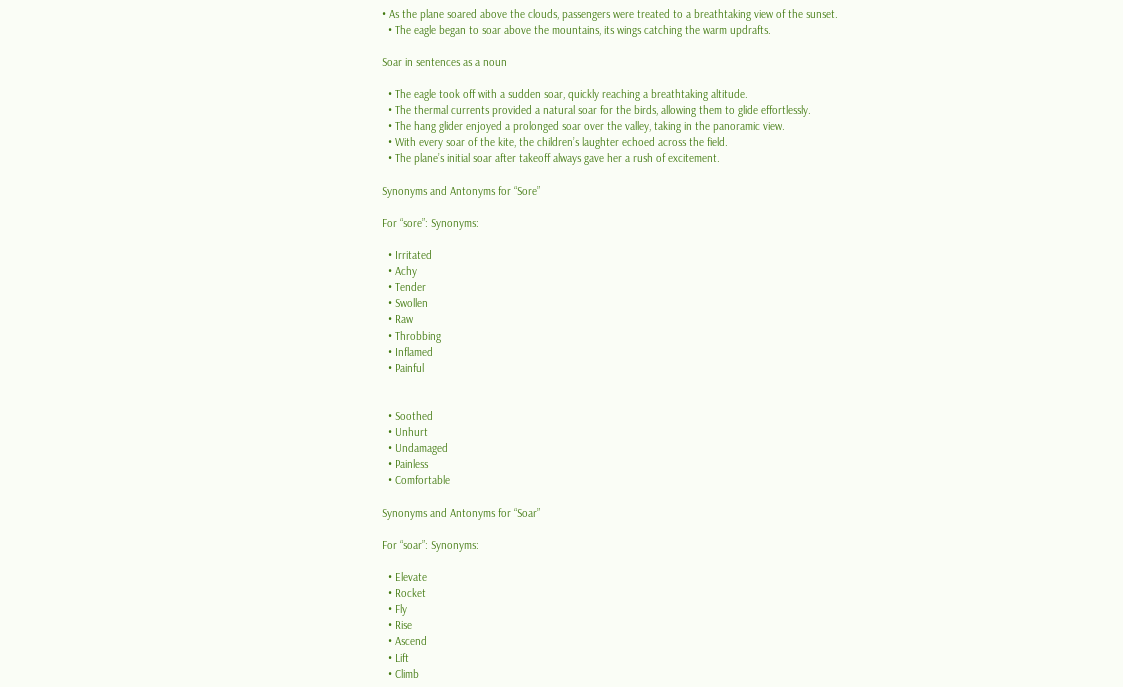• As the plane soared above the clouds, passengers were treated to a breathtaking view of the sunset.
  • The eagle began to soar above the mountains, its wings catching the warm updrafts.

Soar in sentences as a noun

  • The eagle took off with a sudden soar, quickly reaching a breathtaking altitude.
  • The thermal currents provided a natural soar for the birds, allowing them to glide effortlessly.
  • The hang glider enjoyed a prolonged soar over the valley, taking in the panoramic view.
  • With every soar of the kite, the children’s laughter echoed across the field.
  • The plane’s initial soar after takeoff always gave her a rush of excitement.

Synonyms and Antonyms for “Sore”

For “sore”: Synonyms:

  • Irritated
  • Achy
  • Tender
  • Swollen
  • Raw
  • Throbbing
  • Inflamed
  • Painful


  • Soothed
  • Unhurt
  • Undamaged
  • Painless
  • Comfortable

Synonyms and Antonyms for “Soar”

For “soar”: Synonyms:

  • Elevate
  • Rocket
  • Fly
  • Rise
  • Ascend
  • Lift
  • Climb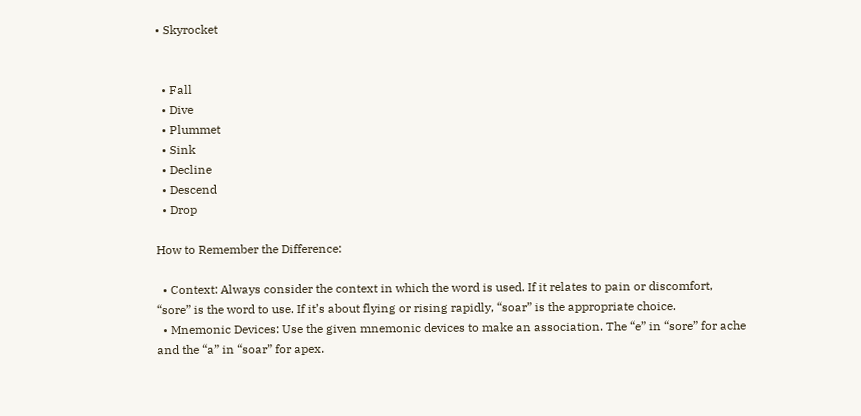• Skyrocket


  • Fall
  • Dive
  • Plummet
  • Sink
  • Decline
  • Descend
  • Drop

How to Remember the Difference:

  • Context: Always consider the context in which the word is used. If it relates to pain or discomfort, “sore” is the word to use. If it’s about flying or rising rapidly, “soar” is the appropriate choice.
  • Mnemonic Devices: Use the given mnemonic devices to make an association. The “e” in “sore” for ache and the “a” in “soar” for apex.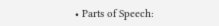• Parts of Speech: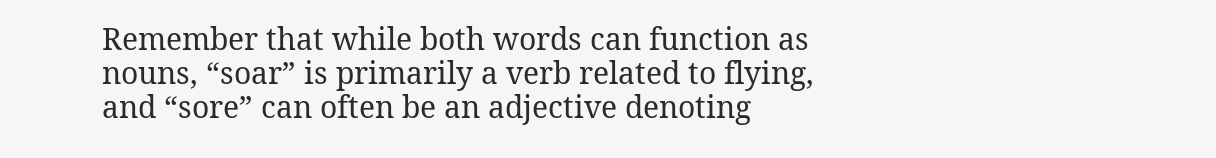Remember that while both words can function as nouns, “soar” is primarily a verb related to flying, and “sore” can often be an adjective denoting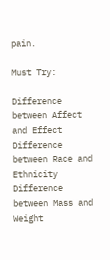pain.

Must Try:

Difference between Affect and Effect
Difference between Race and Ethnicity
Difference between Mass and Weight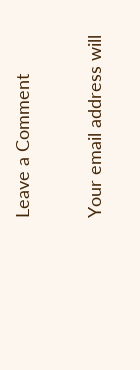Leave a Comment

Your email address will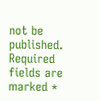not be published. Required fields are marked *